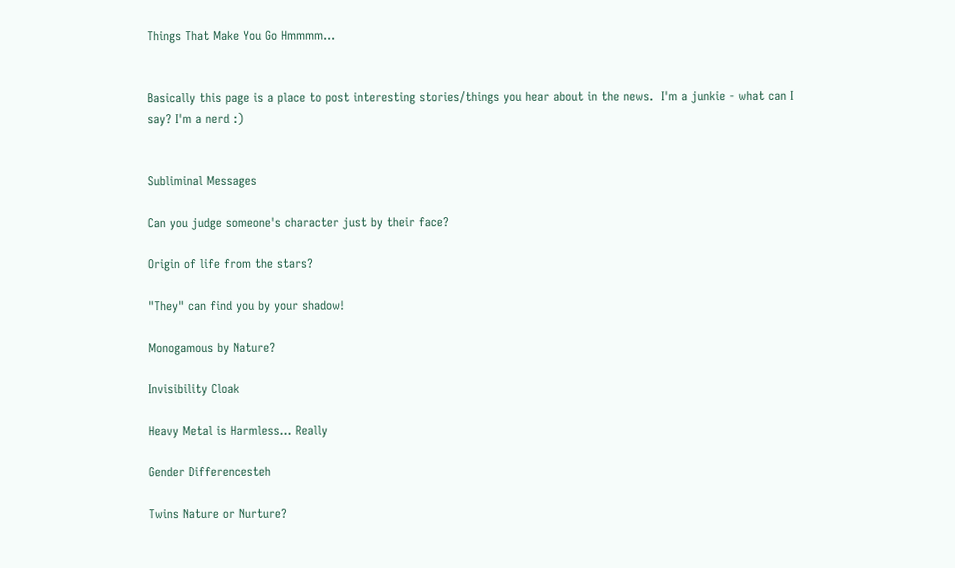Things That Make You Go Hmmmm...


Basically this page is a place to post interesting stories/things you hear about in the news.  I'm a junkie - what can I say? I'm a nerd :)


Subliminal Messages

Can you judge someone's character just by their face?

Origin of life from the stars?

"They" can find you by your shadow!

Monogamous by Nature?

Invisibility Cloak

Heavy Metal is Harmless... Really

Gender Differencesteh

Twins Nature or Nurture?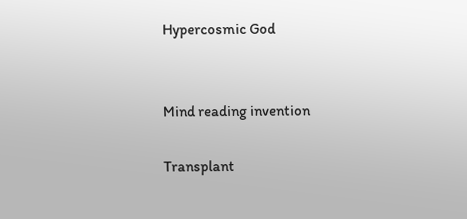Hypercosmic God


Mind reading invention

Transplant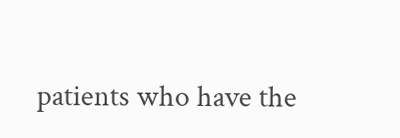patients who have the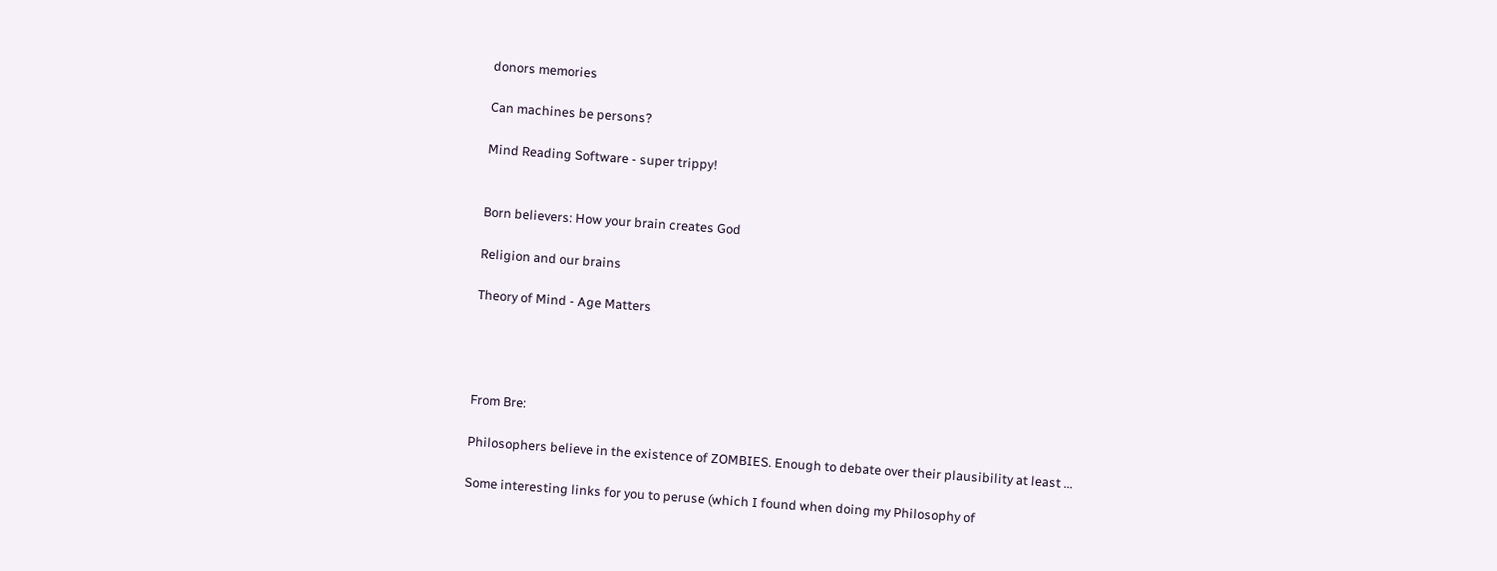donors memories

Can machines be persons?

Mind Reading Software - super trippy!


Born believers: How your brain creates God

Religion and our brains

Theory of Mind - Age Matters




From Bre:

Philosophers believe in the existence of ZOMBIES. Enough to debate over their plausibility at least ...

Some interesting links for you to peruse (which I found when doing my Philosophy of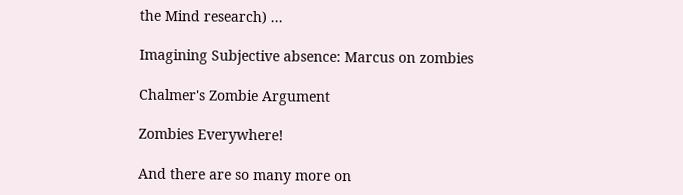the Mind research) ...

Imagining Subjective absence: Marcus on zombies

Chalmer's Zombie Argument

Zombies Everywhere!

And there are so many more on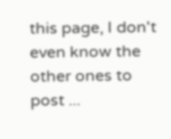this page, I don't even know the other ones to post ...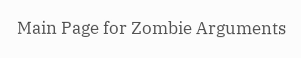Main Page for Zombie Arguments